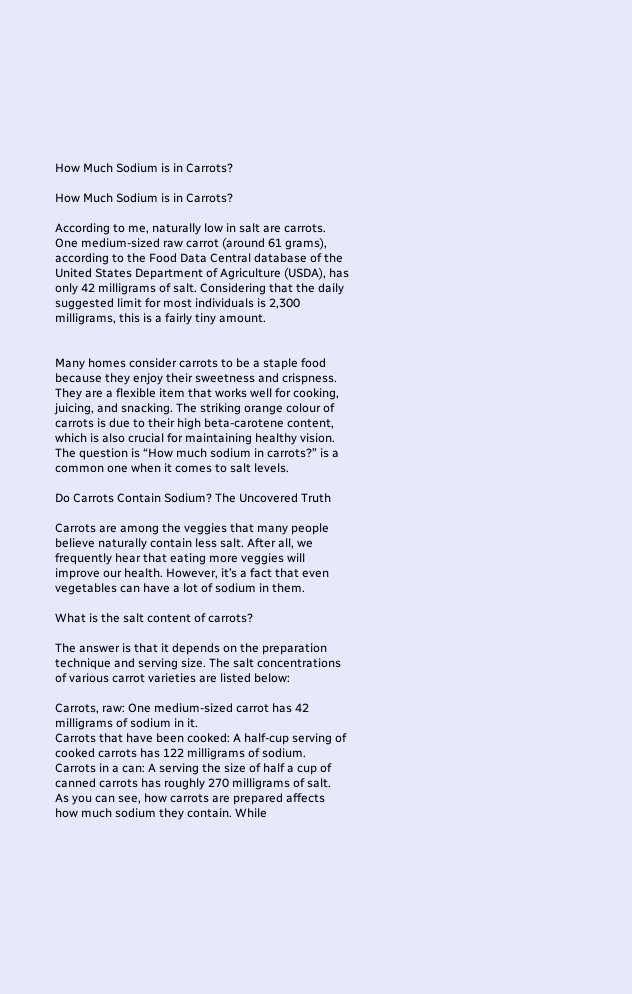How Much Sodium is in Carrots?

How Much Sodium is in Carrots?

According to me, naturally low in salt are carrots. One medium-sized raw carrot (around 61 grams), according to the Food Data Central database of the United States Department of Agriculture (USDA), has only 42 milligrams of salt. Considering that the daily suggested limit for most individuals is 2,300 milligrams, this is a fairly tiny amount.


Many homes consider carrots to be a staple food because they enjoy their sweetness and crispness. They are a flexible item that works well for cooking, juicing, and snacking. The striking orange colour of carrots is due to their high beta-carotene content, which is also crucial for maintaining healthy vision. The question is “How much sodium in carrots?” is a common one when it comes to salt levels.

Do Carrots Contain Sodium? The Uncovered Truth

Carrots are among the veggies that many people believe naturally contain less salt. After all, we frequently hear that eating more veggies will improve our health. However, it’s a fact that even vegetables can have a lot of sodium in them.

What is the salt content of carrots?

The answer is that it depends on the preparation technique and serving size. The salt concentrations of various carrot varieties are listed below:

Carrots, raw: One medium-sized carrot has 42 milligrams of sodium in it.
Carrots that have been cooked: A half-cup serving of cooked carrots has 122 milligrams of sodium.
Carrots in a can: A serving the size of half a cup of canned carrots has roughly 270 milligrams of salt.
As you can see, how carrots are prepared affects how much sodium they contain. While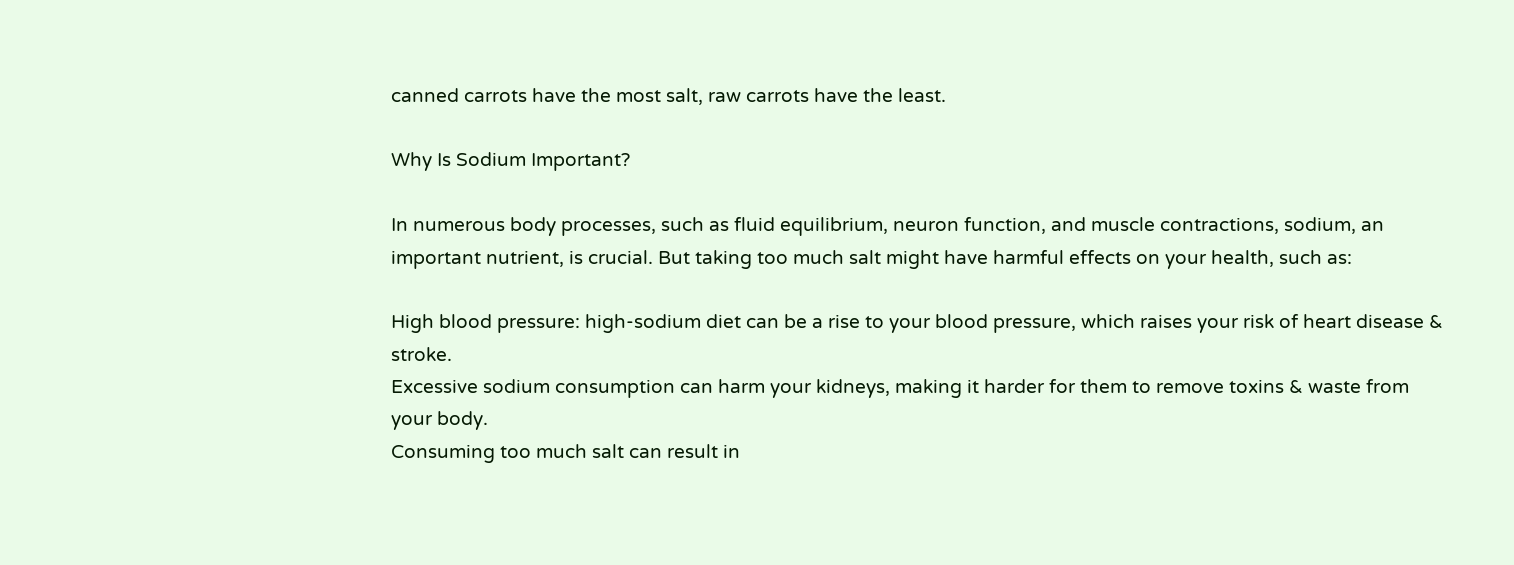canned carrots have the most salt, raw carrots have the least.

Why Is Sodium Important?

In numerous body processes, such as fluid equilibrium, neuron function, and muscle contractions, sodium, an important nutrient, is crucial. But taking too much salt might have harmful effects on your health, such as:

High blood pressure: high-sodium diet can be a rise to your blood pressure, which raises your risk of heart disease & stroke.
Excessive sodium consumption can harm your kidneys, making it harder for them to remove toxins & waste from your body.
Consuming too much salt can result in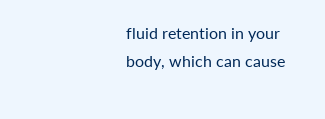fluid retention in your body, which can cause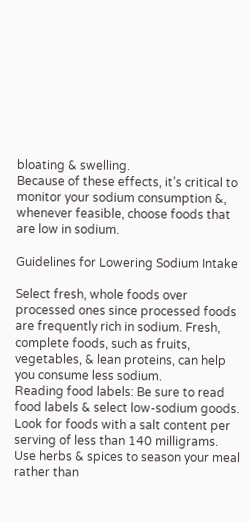bloating & swelling.
Because of these effects, it’s critical to monitor your sodium consumption &, whenever feasible, choose foods that are low in sodium.

Guidelines for Lowering Sodium Intake

Select fresh, whole foods over processed ones since processed foods are frequently rich in sodium. Fresh, complete foods, such as fruits, vegetables, & lean proteins, can help you consume less sodium.
Reading food labels: Be sure to read food labels & select low-sodium goods. Look for foods with a salt content per serving of less than 140 milligrams.
Use herbs & spices to season your meal rather than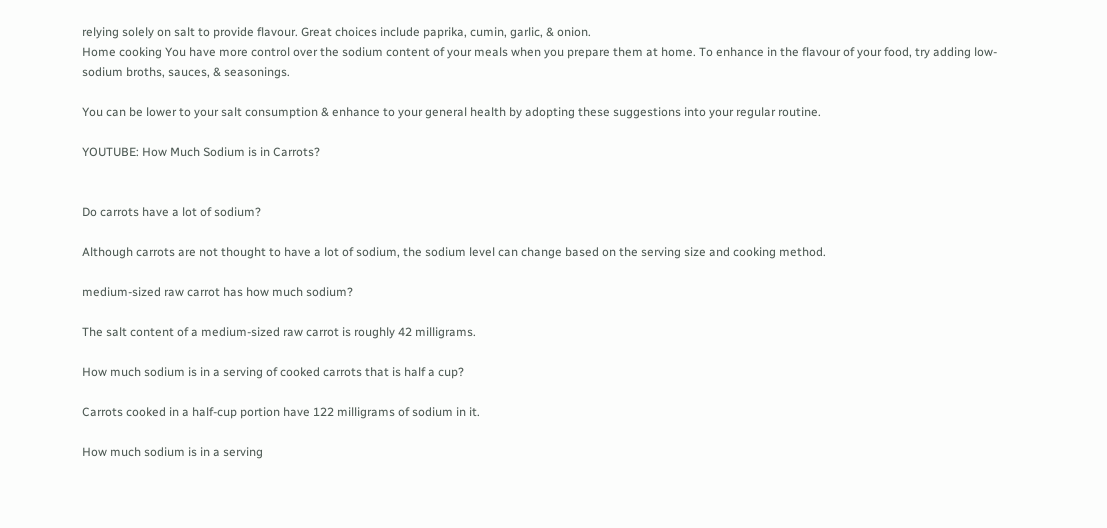relying solely on salt to provide flavour. Great choices include paprika, cumin, garlic, & onion.
Home cooking You have more control over the sodium content of your meals when you prepare them at home. To enhance in the flavour of your food, try adding low-sodium broths, sauces, & seasonings.

You can be lower to your salt consumption & enhance to your general health by adopting these suggestions into your regular routine.

YOUTUBE: How Much Sodium is in Carrots?


Do carrots have a lot of sodium?

Although carrots are not thought to have a lot of sodium, the sodium level can change based on the serving size and cooking method.

medium-sized raw carrot has how much sodium?

The salt content of a medium-sized raw carrot is roughly 42 milligrams.

How much sodium is in a serving of cooked carrots that is half a cup?

Carrots cooked in a half-cup portion have 122 milligrams of sodium in it.

How much sodium is in a serving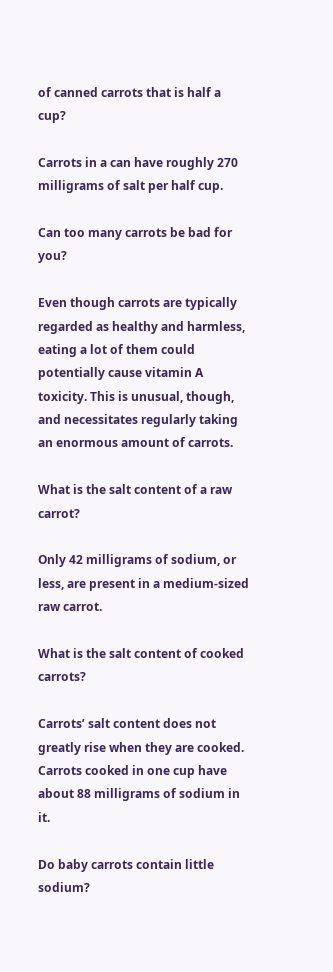of canned carrots that is half a cup?

Carrots in a can have roughly 270 milligrams of salt per half cup.

Can too many carrots be bad for you?

Even though carrots are typically regarded as healthy and harmless, eating a lot of them could potentially cause vitamin A toxicity. This is unusual, though, and necessitates regularly taking an enormous amount of carrots.

What is the salt content of a raw carrot?

Only 42 milligrams of sodium, or less, are present in a medium-sized raw carrot.

What is the salt content of cooked carrots?

Carrots’ salt content does not greatly rise when they are cooked. Carrots cooked in one cup have about 88 milligrams of sodium in it.

Do baby carrots contain little sodium?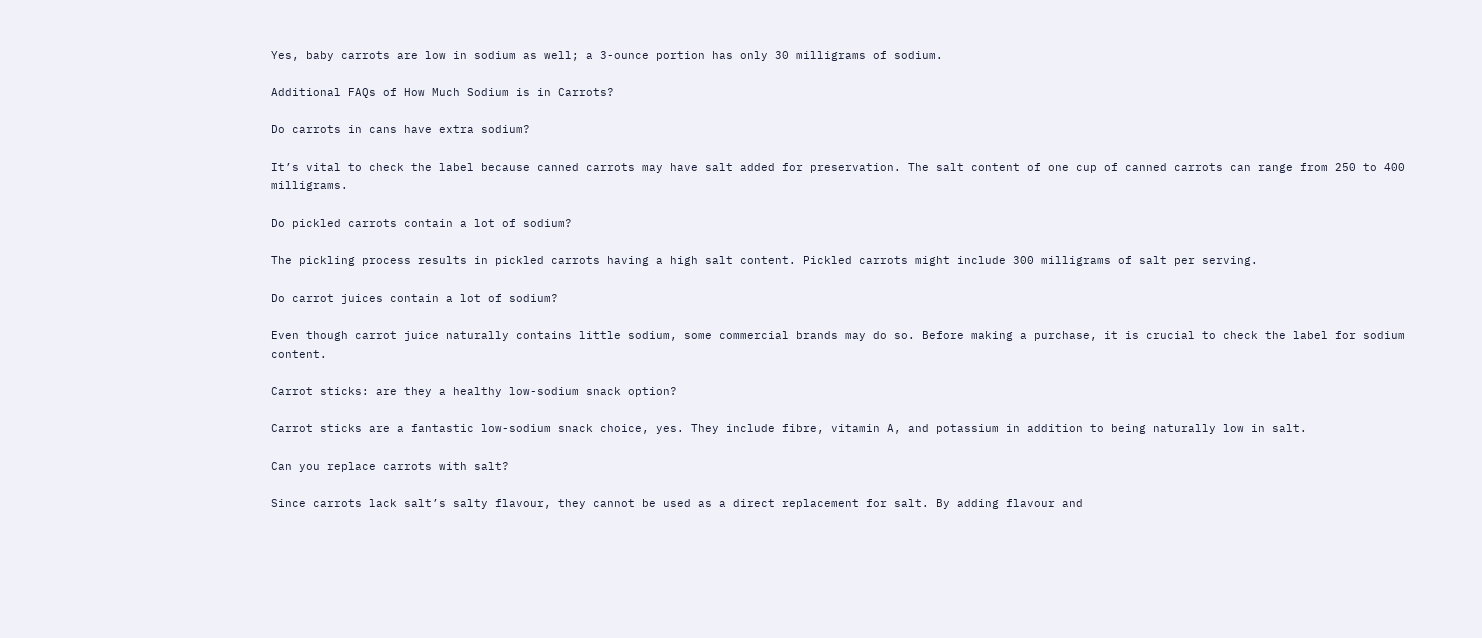Yes, baby carrots are low in sodium as well; a 3-ounce portion has only 30 milligrams of sodium.

Additional FAQs of How Much Sodium is in Carrots?

Do carrots in cans have extra sodium?

It’s vital to check the label because canned carrots may have salt added for preservation. The salt content of one cup of canned carrots can range from 250 to 400 milligrams.

Do pickled carrots contain a lot of sodium?

The pickling process results in pickled carrots having a high salt content. Pickled carrots might include 300 milligrams of salt per serving.

Do carrot juices contain a lot of sodium?

Even though carrot juice naturally contains little sodium, some commercial brands may do so. Before making a purchase, it is crucial to check the label for sodium content.

Carrot sticks: are they a healthy low-sodium snack option?

Carrot sticks are a fantastic low-sodium snack choice, yes. They include fibre, vitamin A, and potassium in addition to being naturally low in salt.

Can you replace carrots with salt?

Since carrots lack salt’s salty flavour, they cannot be used as a direct replacement for salt. By adding flavour and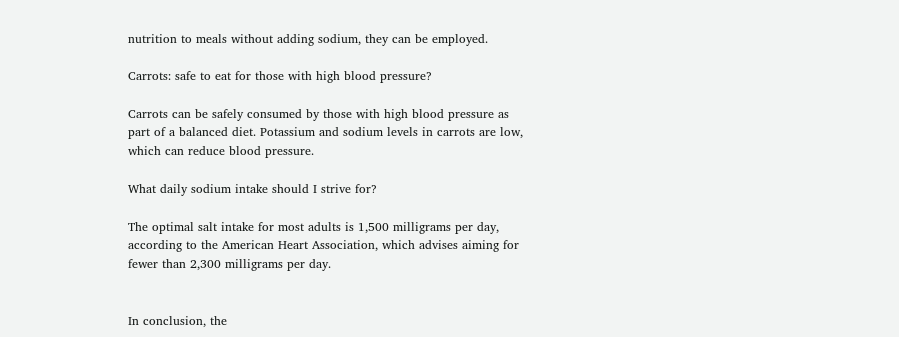nutrition to meals without adding sodium, they can be employed.

Carrots: safe to eat for those with high blood pressure?

Carrots can be safely consumed by those with high blood pressure as part of a balanced diet. Potassium and sodium levels in carrots are low, which can reduce blood pressure.

What daily sodium intake should I strive for?

The optimal salt intake for most adults is 1,500 milligrams per day, according to the American Heart Association, which advises aiming for fewer than 2,300 milligrams per day.


In conclusion, the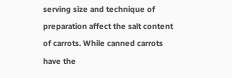serving size and technique of preparation affect the salt content of carrots. While canned carrots have the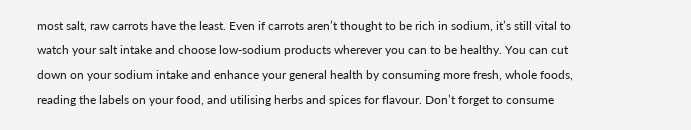most salt, raw carrots have the least. Even if carrots aren’t thought to be rich in sodium, it’s still vital to watch your salt intake and choose low-sodium products wherever you can to be healthy. You can cut down on your sodium intake and enhance your general health by consuming more fresh, whole foods, reading the labels on your food, and utilising herbs and spices for flavour. Don’t forget to consume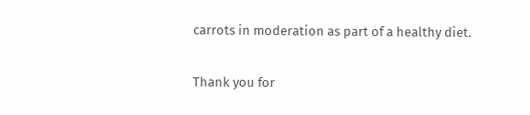carrots in moderation as part of a healthy diet.

Thank you for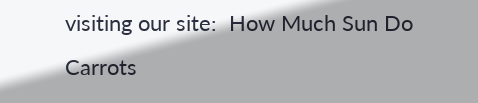visiting our site:  How Much Sun Do Carrots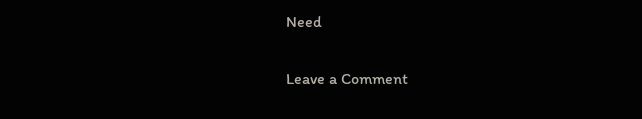Need

Leave a Comment